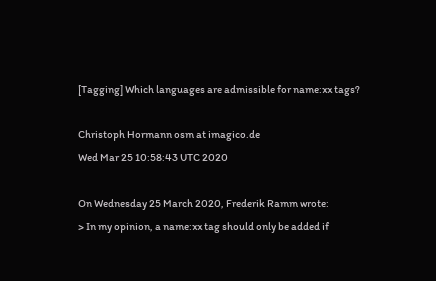[Tagging] Which languages are admissible for name:xx tags?

Christoph Hormann osm at imagico.de
Wed Mar 25 10:58:43 UTC 2020

On Wednesday 25 March 2020, Frederik Ramm wrote:
> In my opinion, a name:xx tag should only be added if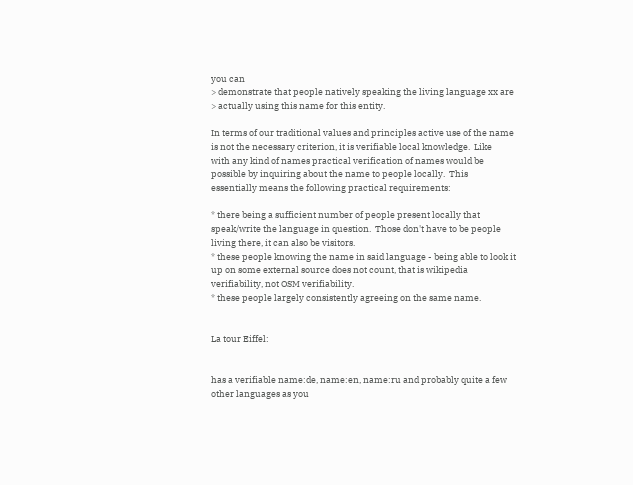you can
> demonstrate that people natively speaking the living language xx are
> actually using this name for this entity.

In terms of our traditional values and principles active use of the name
is not the necessary criterion, it is verifiable local knowledge.  Like
with any kind of names practical verification of names would be
possible by inquiring about the name to people locally.  This
essentially means the following practical requirements:

* there being a sufficient number of people present locally that
speak/write the language in question.  Those don't have to be people
living there, it can also be visitors.
* these people knowing the name in said language - being able to look it
up on some external source does not count, that is wikipedia
verifiability, not OSM verifiability.
* these people largely consistently agreeing on the same name.


La tour Eiffel:


has a verifiable name:de, name:en, name:ru and probably quite a few
other languages as you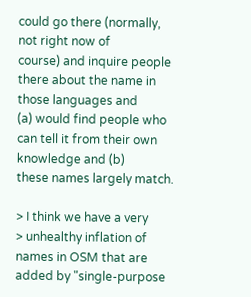could go there (normally, not right now of
course) and inquire people there about the name in those languages and
(a) would find people who can tell it from their own knowledge and (b)
these names largely match.

> I think we have a very
> unhealthy inflation of names in OSM that are added by "single-purpose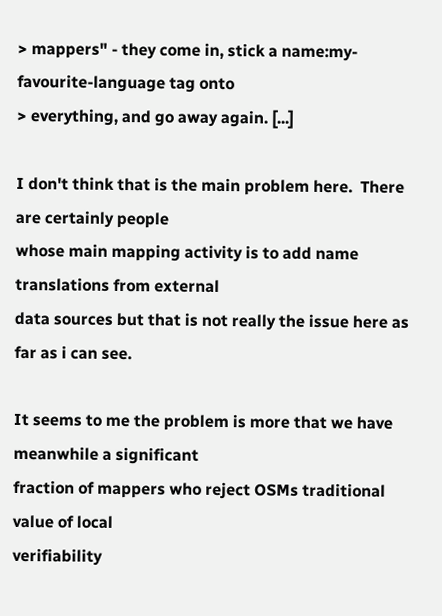> mappers" - they come in, stick a name:my-favourite-language tag onto
> everything, and go away again. [...]

I don't think that is the main problem here.  There are certainly people
whose main mapping activity is to add name translations from external
data sources but that is not really the issue here as far as i can see.

It seems to me the problem is more that we have meanwhile a significant
fraction of mappers who reject OSMs traditional value of local
verifiability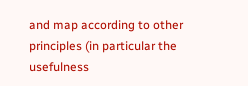and map according to other principles (in particular the
usefulness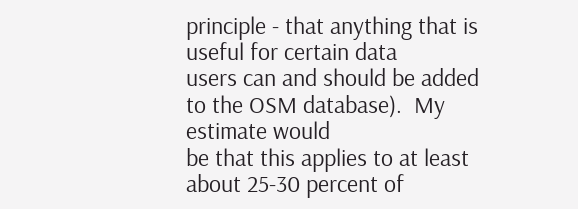principle - that anything that is useful for certain data
users can and should be added to the OSM database).  My estimate would
be that this applies to at least about 25-30 percent of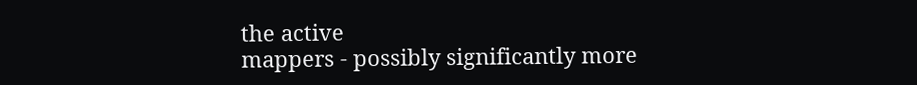the active
mappers - possibly significantly more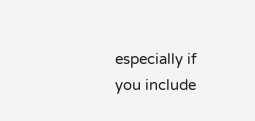especially if you include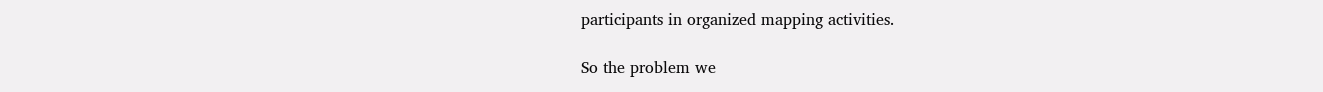participants in organized mapping activities.

So the problem we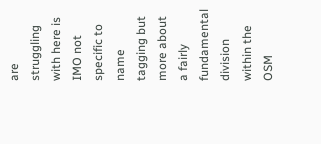are struggling with here is IMO not specific to name
tagging but more about a fairly fundamental division within the OSM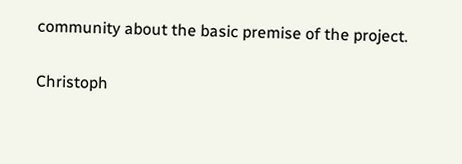community about the basic premise of the project.

Christoph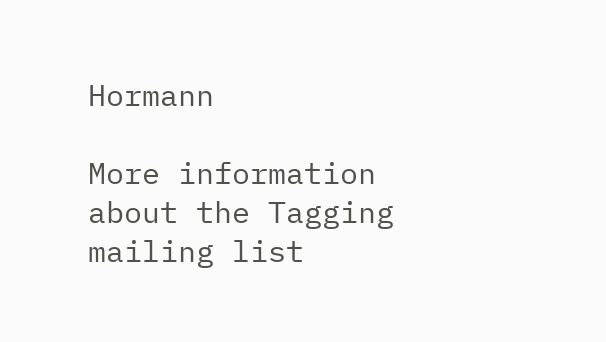Hormann

More information about the Tagging mailing list